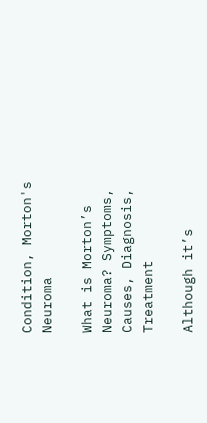Condition, Morton's Neuroma

What is Morton’s Neuroma? Symptoms, Causes, Diagnosis, Treatment

Although it’s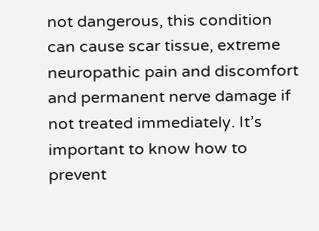not dangerous, this condition can cause scar tissue, extreme neuropathic pain and discomfort and permanent nerve damage if not treated immediately. It’s important to know how to prevent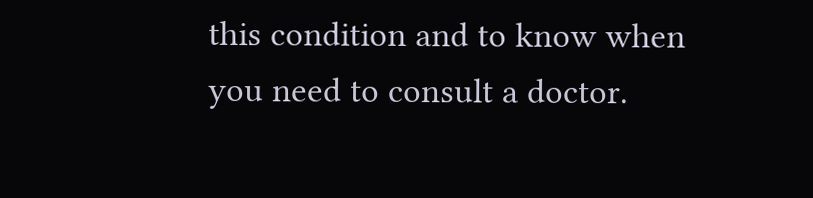this condition and to know when you need to consult a doctor.